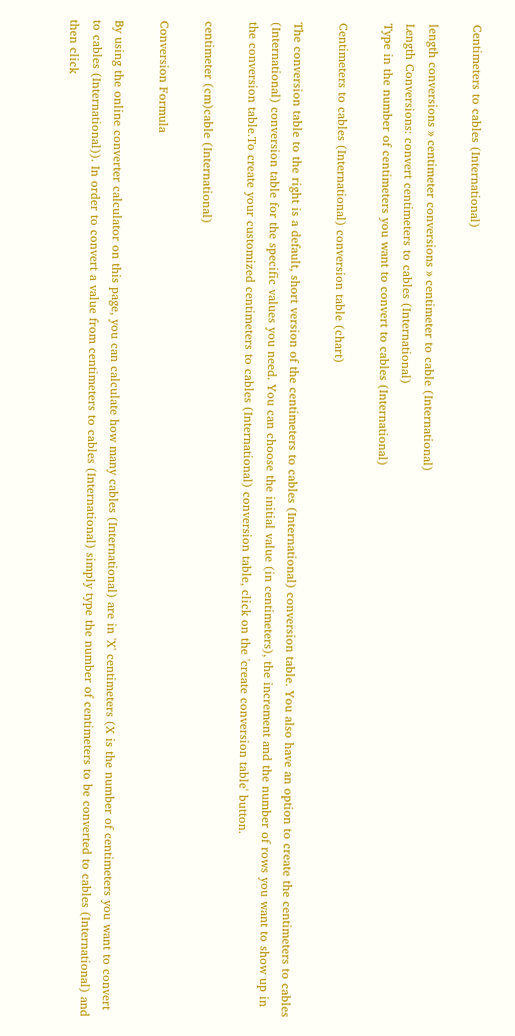Centimeters to cables (International)

length conversions » centimeter conversions » centimeter to cable (International)
Length Conversions: convert centimeters to cables (International)
Type in the number of centimeters you want to convert to cables (International)

Centimeters to cables (International) conversion table (chart)

The conversion table to the right is a default, short version of the centimeters to cables (International) conversion table. You also have an option to create the centimeters to cables (International) conversion table for the specific values you need. You can choose the initial value (in centimeters), the increment and the number of rows you want to show up in the conversion table.To create your customized centimeters to cables (International) conversion table, click on the 'create conversion table' button.

centimeter (cm)cable (International)

Conversion Formula

By using the online converter calculator on this page, you can calculate how many cables (International) are in 'X' centimeters (X is the number of centimeters you want to convert to cables (International)). In order to convert a value from centimeters to cables (International) simply type the number of centimeters to be converted to cables (International) and then click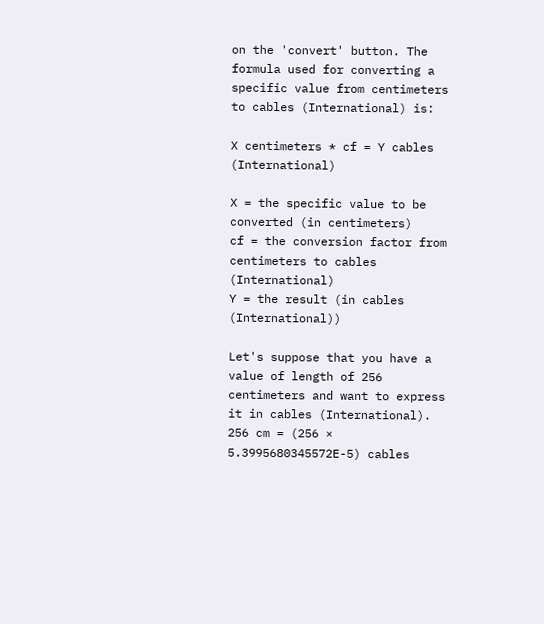on the 'convert' button. The formula used for converting a specific value from centimeters to cables (International) is:

X centimeters * cf = Y cables (International)

X = the specific value to be converted (in centimeters)
cf = the conversion factor from centimeters to cables (International)
Y = the result (in cables (International))

Let's suppose that you have a value of length of 256 centimeters and want to express it in cables (International).
256 cm = (256 × 5.3995680345572E-5) cables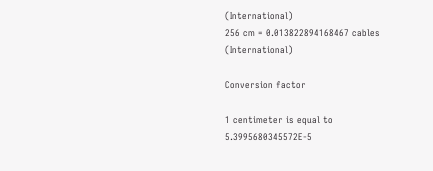(International)
256 cm = 0.013822894168467 cables (International)

Conversion factor

1 centimeter is equal to 5.3995680345572E-5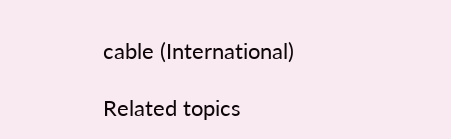cable (International)

Related topics